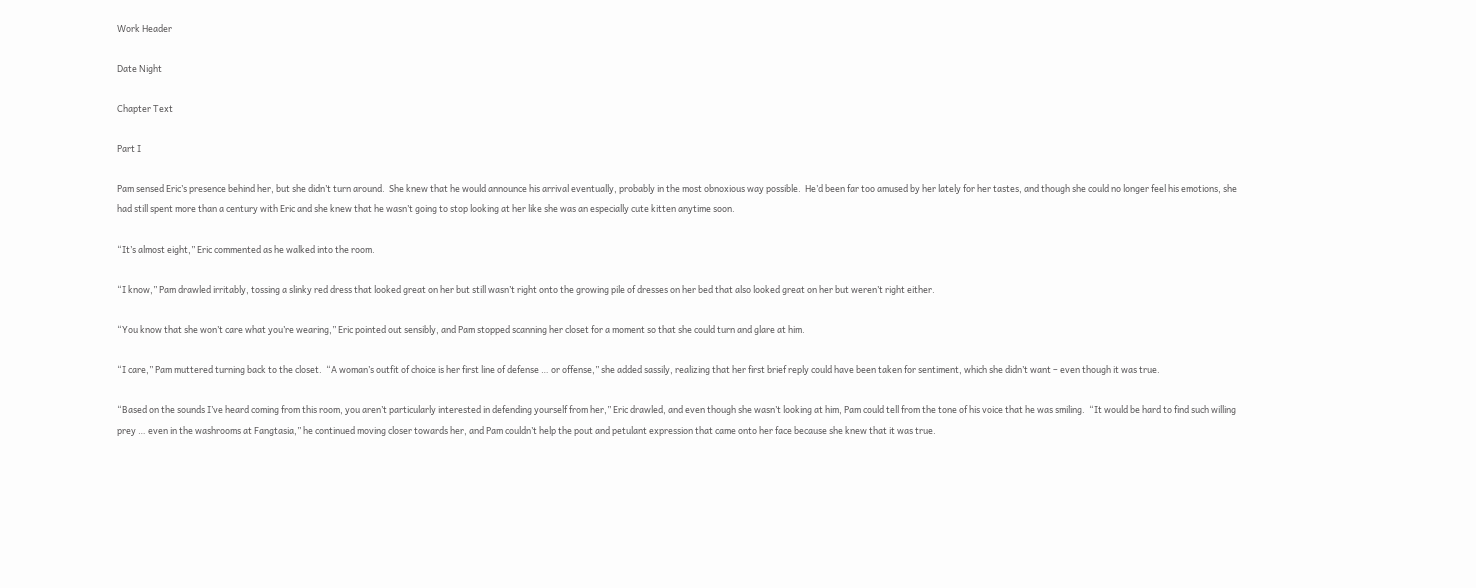Work Header

Date Night

Chapter Text

Part I

Pam sensed Eric’s presence behind her, but she didn’t turn around.  She knew that he would announce his arrival eventually, probably in the most obnoxious way possible.  He’d been far too amused by her lately for her tastes, and though she could no longer feel his emotions, she had still spent more than a century with Eric and she knew that he wasn’t going to stop looking at her like she was an especially cute kitten anytime soon.

“It’s almost eight,” Eric commented as he walked into the room.

“I know,” Pam drawled irritably, tossing a slinky red dress that looked great on her but still wasn’t right onto the growing pile of dresses on her bed that also looked great on her but weren’t right either.

“You know that she won’t care what you’re wearing,” Eric pointed out sensibly, and Pam stopped scanning her closet for a moment so that she could turn and glare at him.

“I care,” Pam muttered turning back to the closet.  “A woman’s outfit of choice is her first line of defense … or offense,” she added sassily, realizing that her first brief reply could have been taken for sentiment, which she didn’t want – even though it was true.

“Based on the sounds I’ve heard coming from this room, you aren’t particularly interested in defending yourself from her,” Eric drawled, and even though she wasn’t looking at him, Pam could tell from the tone of his voice that he was smiling.  “It would be hard to find such willing prey … even in the washrooms at Fangtasia,” he continued moving closer towards her, and Pam couldn’t help the pout and petulant expression that came onto her face because she knew that it was true.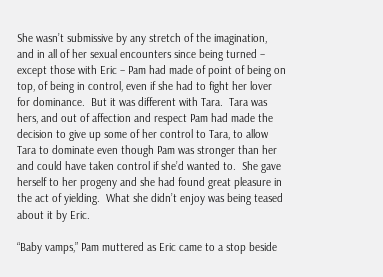She wasn’t submissive by any stretch of the imagination, and in all of her sexual encounters since being turned – except those with Eric – Pam had made of point of being on top, of being in control, even if she had to fight her lover for dominance.  But it was different with Tara.  Tara was hers, and out of affection and respect Pam had made the decision to give up some of her control to Tara, to allow Tara to dominate even though Pam was stronger than her and could have taken control if she’d wanted to.  She gave herself to her progeny and she had found great pleasure in the act of yielding.  What she didn’t enjoy was being teased about it by Eric.

“Baby vamps,” Pam muttered as Eric came to a stop beside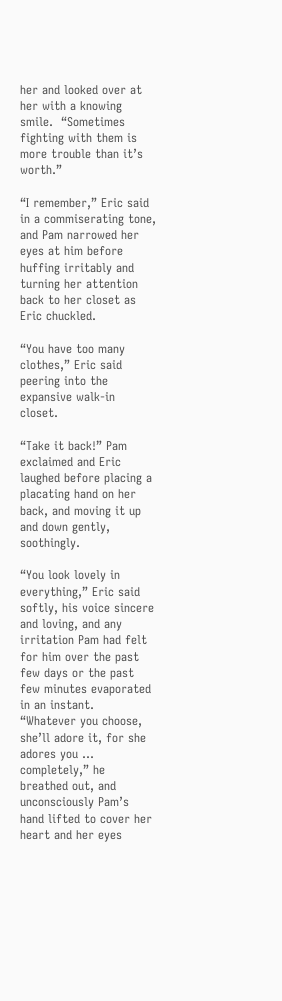her and looked over at her with a knowing smile.  “Sometimes fighting with them is more trouble than it’s worth.”

“I remember,” Eric said in a commiserating tone, and Pam narrowed her eyes at him before huffing irritably and turning her attention back to her closet as Eric chuckled.

“You have too many clothes,” Eric said peering into the expansive walk-in closet.

“Take it back!” Pam exclaimed and Eric laughed before placing a placating hand on her back, and moving it up and down gently, soothingly.

“You look lovely in everything,” Eric said softly, his voice sincere and loving, and any irritation Pam had felt for him over the past few days or the past few minutes evaporated in an instant.  “Whatever you choose, she’ll adore it, for she adores you … completely,” he breathed out, and unconsciously Pam’s hand lifted to cover her heart and her eyes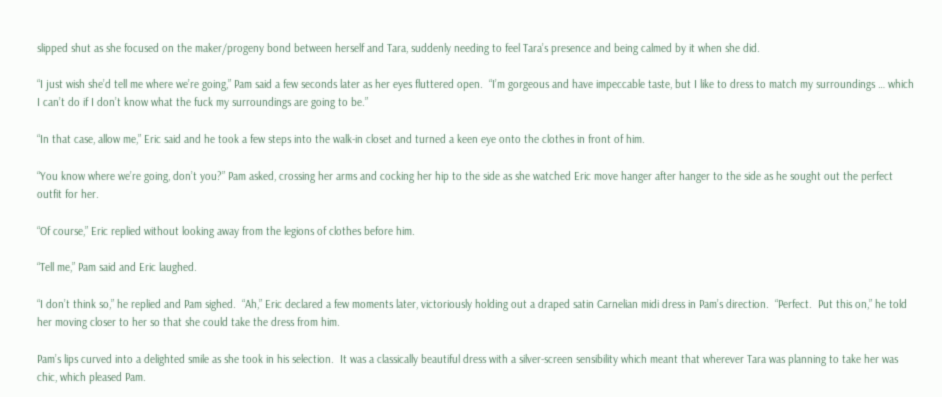slipped shut as she focused on the maker/progeny bond between herself and Tara, suddenly needing to feel Tara’s presence and being calmed by it when she did.

“I just wish she’d tell me where we’re going,” Pam said a few seconds later as her eyes fluttered open.  “I’m gorgeous and have impeccable taste, but I like to dress to match my surroundings … which I can’t do if I don’t know what the fuck my surroundings are going to be.”

“In that case, allow me,” Eric said and he took a few steps into the walk-in closet and turned a keen eye onto the clothes in front of him.

“You know where we’re going, don’t you?” Pam asked, crossing her arms and cocking her hip to the side as she watched Eric move hanger after hanger to the side as he sought out the perfect outfit for her.

“Of course,” Eric replied without looking away from the legions of clothes before him.

“Tell me,” Pam said and Eric laughed.

“I don’t think so,” he replied and Pam sighed.  “Ah,” Eric declared a few moments later, victoriously holding out a draped satin Carnelian midi dress in Pam’s direction.  “Perfect.  Put this on,” he told her moving closer to her so that she could take the dress from him.

Pam’s lips curved into a delighted smile as she took in his selection.  It was a classically beautiful dress with a silver-screen sensibility which meant that wherever Tara was planning to take her was chic, which pleased Pam.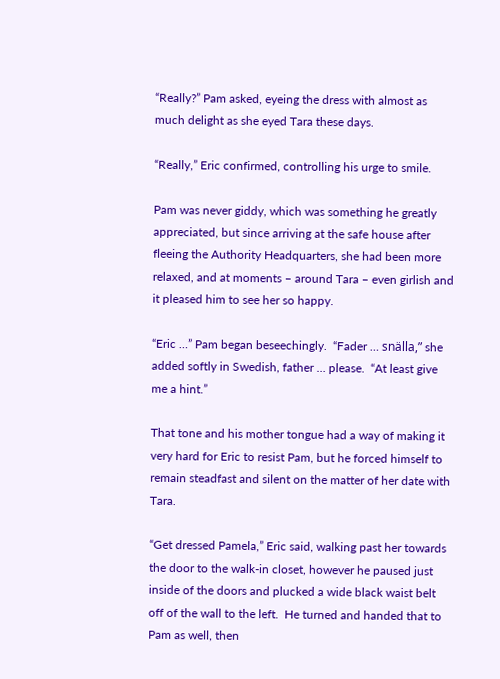“Really?” Pam asked, eyeing the dress with almost as much delight as she eyed Tara these days.

“Really,” Eric confirmed, controlling his urge to smile.

Pam was never giddy, which was something he greatly appreciated, but since arriving at the safe house after fleeing the Authority Headquarters, she had been more relaxed, and at moments – around Tara – even girlish and it pleased him to see her so happy.

“Eric …” Pam began beseechingly.  “Fader … snälla,” she added softly in Swedish, father … please.  “At least give me a hint.”

That tone and his mother tongue had a way of making it very hard for Eric to resist Pam, but he forced himself to remain steadfast and silent on the matter of her date with Tara.

“Get dressed Pamela,” Eric said, walking past her towards the door to the walk-in closet, however he paused just inside of the doors and plucked a wide black waist belt off of the wall to the left.  He turned and handed that to Pam as well, then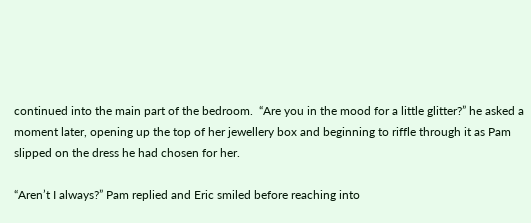continued into the main part of the bedroom.  “Are you in the mood for a little glitter?” he asked a moment later, opening up the top of her jewellery box and beginning to riffle through it as Pam slipped on the dress he had chosen for her.

“Aren’t I always?” Pam replied and Eric smiled before reaching into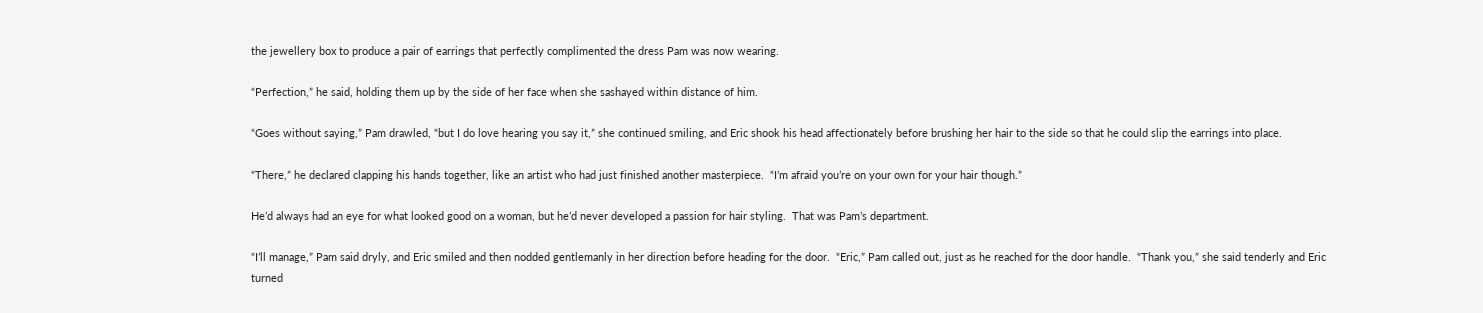the jewellery box to produce a pair of earrings that perfectly complimented the dress Pam was now wearing.

“Perfection,” he said, holding them up by the side of her face when she sashayed within distance of him.

“Goes without saying,” Pam drawled, “but I do love hearing you say it,” she continued smiling, and Eric shook his head affectionately before brushing her hair to the side so that he could slip the earrings into place.

“There,” he declared clapping his hands together, like an artist who had just finished another masterpiece.  “I’m afraid you’re on your own for your hair though.”

He’d always had an eye for what looked good on a woman, but he’d never developed a passion for hair styling.  That was Pam’s department.

“I’ll manage,” Pam said dryly, and Eric smiled and then nodded gentlemanly in her direction before heading for the door.  “Eric,” Pam called out, just as he reached for the door handle.  “Thank you,” she said tenderly and Eric turned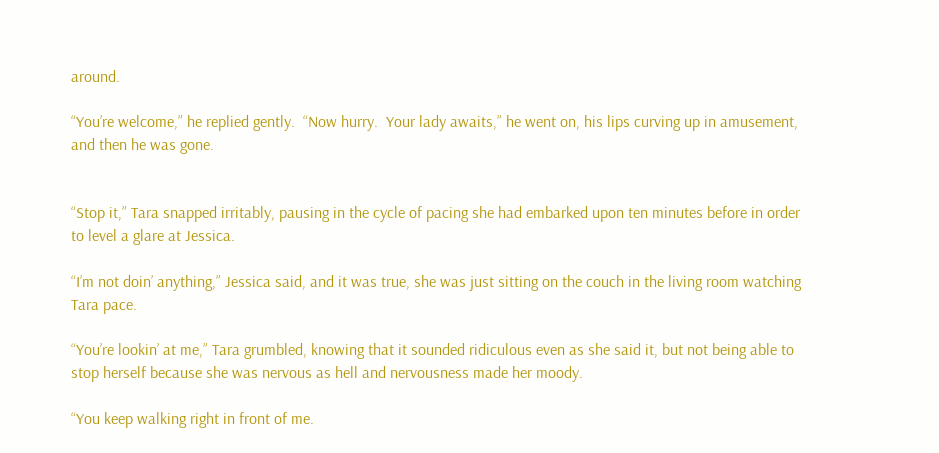around.

“You’re welcome,” he replied gently.  “Now hurry.  Your lady awaits,” he went on, his lips curving up in amusement, and then he was gone.


“Stop it,” Tara snapped irritably, pausing in the cycle of pacing she had embarked upon ten minutes before in order to level a glare at Jessica.

“I’m not doin’ anything,” Jessica said, and it was true, she was just sitting on the couch in the living room watching Tara pace.

“You’re lookin’ at me,” Tara grumbled, knowing that it sounded ridiculous even as she said it, but not being able to stop herself because she was nervous as hell and nervousness made her moody.

“You keep walking right in front of me.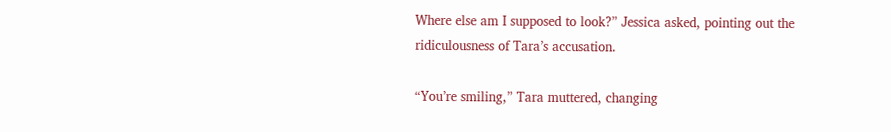Where else am I supposed to look?” Jessica asked, pointing out the ridiculousness of Tara’s accusation.

“You’re smiling,” Tara muttered, changing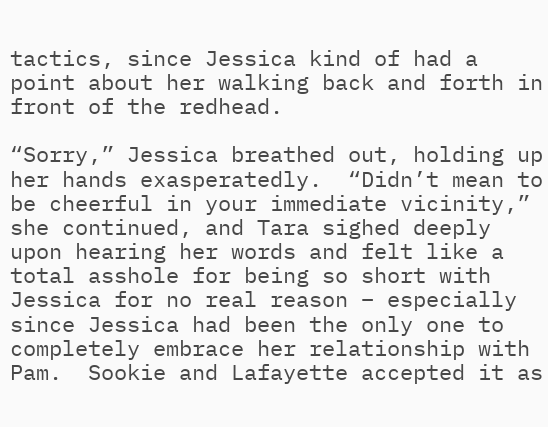tactics, since Jessica kind of had a point about her walking back and forth in front of the redhead.

“Sorry,” Jessica breathed out, holding up her hands exasperatedly.  “Didn’t mean to be cheerful in your immediate vicinity,” she continued, and Tara sighed deeply upon hearing her words and felt like a total asshole for being so short with Jessica for no real reason – especially since Jessica had been the only one to completely embrace her relationship with Pam.  Sookie and Lafayette accepted it as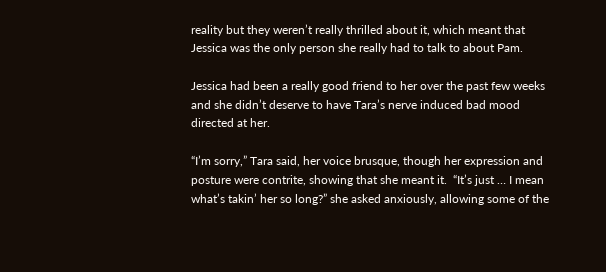reality but they weren’t really thrilled about it, which meant that Jessica was the only person she really had to talk to about Pam.

Jessica had been a really good friend to her over the past few weeks and she didn’t deserve to have Tara’s nerve induced bad mood directed at her.

“I’m sorry,” Tara said, her voice brusque, though her expression and posture were contrite, showing that she meant it.  “It’s just … I mean what’s takin’ her so long?” she asked anxiously, allowing some of the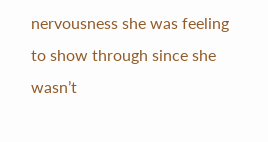nervousness she was feeling to show through since she wasn’t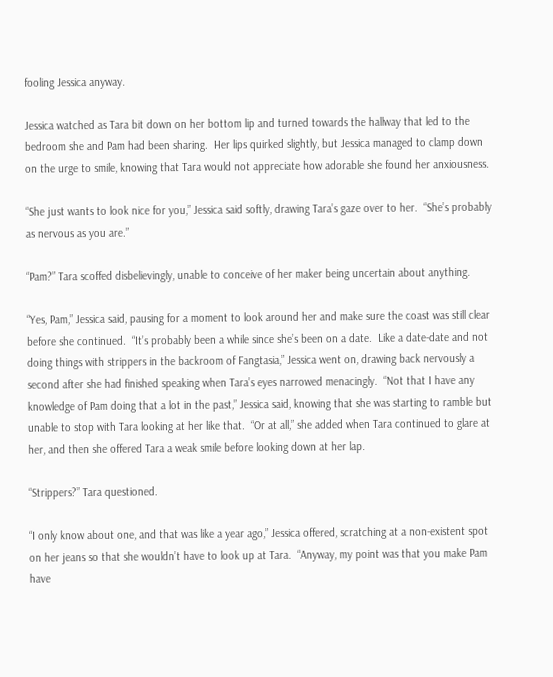fooling Jessica anyway.

Jessica watched as Tara bit down on her bottom lip and turned towards the hallway that led to the bedroom she and Pam had been sharing.  Her lips quirked slightly, but Jessica managed to clamp down on the urge to smile, knowing that Tara would not appreciate how adorable she found her anxiousness.

“She just wants to look nice for you,” Jessica said softly, drawing Tara’s gaze over to her.  “She’s probably as nervous as you are.”

“Pam?” Tara scoffed disbelievingly, unable to conceive of her maker being uncertain about anything.

“Yes, Pam,” Jessica said, pausing for a moment to look around her and make sure the coast was still clear before she continued.  “It’s probably been a while since she’s been on a date.  Like a date-date and not doing things with strippers in the backroom of Fangtasia,” Jessica went on, drawing back nervously a second after she had finished speaking when Tara’s eyes narrowed menacingly.  “Not that I have any knowledge of Pam doing that a lot in the past,” Jessica said, knowing that she was starting to ramble but unable to stop with Tara looking at her like that.  “Or at all,” she added when Tara continued to glare at her, and then she offered Tara a weak smile before looking down at her lap.

“Strippers?” Tara questioned.

“I only know about one, and that was like a year ago,” Jessica offered, scratching at a non-existent spot on her jeans so that she wouldn’t have to look up at Tara.  “Anyway, my point was that you make Pam have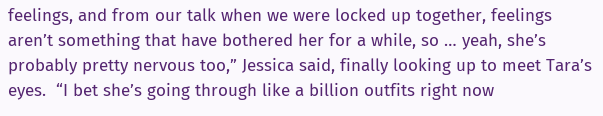feelings, and from our talk when we were locked up together, feelings aren’t something that have bothered her for a while, so … yeah, she’s probably pretty nervous too,” Jessica said, finally looking up to meet Tara’s eyes.  “I bet she’s going through like a billion outfits right now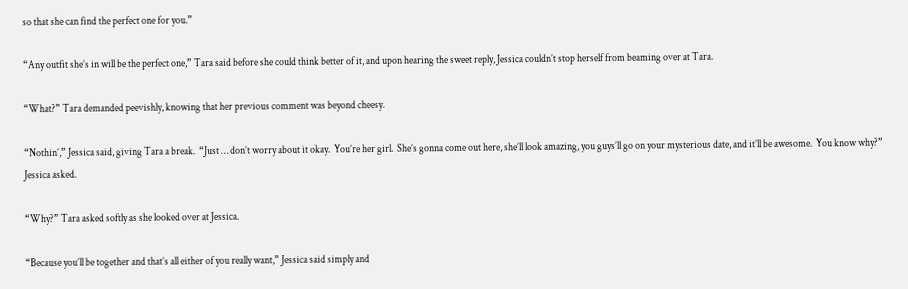so that she can find the perfect one for you.”

“Any outfit she’s in will be the perfect one,” Tara said before she could think better of it, and upon hearing the sweet reply, Jessica couldn’t stop herself from beaming over at Tara.

“What?” Tara demanded peevishly, knowing that her previous comment was beyond cheesy.

“Nothin’,” Jessica said, giving Tara a break.  “Just … don’t worry about it okay.  You’re her girl.  She’s gonna come out here, she’ll look amazing, you guys’ll go on your mysterious date, and it’ll be awesome.  You know why?” Jessica asked.

“Why?” Tara asked softly as she looked over at Jessica.

“Because you’ll be together and that’s all either of you really want,” Jessica said simply and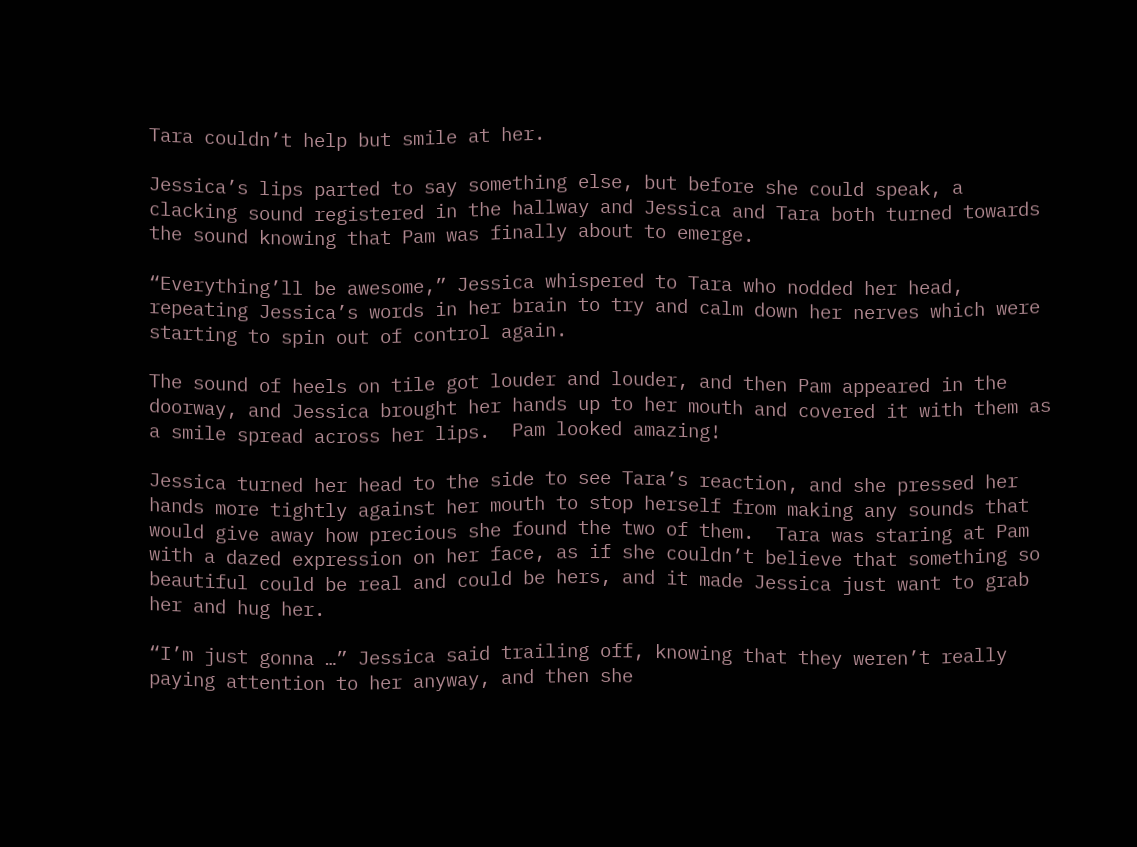Tara couldn’t help but smile at her.

Jessica’s lips parted to say something else, but before she could speak, a clacking sound registered in the hallway and Jessica and Tara both turned towards the sound knowing that Pam was finally about to emerge.

“Everything’ll be awesome,” Jessica whispered to Tara who nodded her head, repeating Jessica’s words in her brain to try and calm down her nerves which were starting to spin out of control again.

The sound of heels on tile got louder and louder, and then Pam appeared in the doorway, and Jessica brought her hands up to her mouth and covered it with them as a smile spread across her lips.  Pam looked amazing!

Jessica turned her head to the side to see Tara’s reaction, and she pressed her hands more tightly against her mouth to stop herself from making any sounds that would give away how precious she found the two of them.  Tara was staring at Pam with a dazed expression on her face, as if she couldn’t believe that something so beautiful could be real and could be hers, and it made Jessica just want to grab her and hug her.

“I’m just gonna …” Jessica said trailing off, knowing that they weren’t really paying attention to her anyway, and then she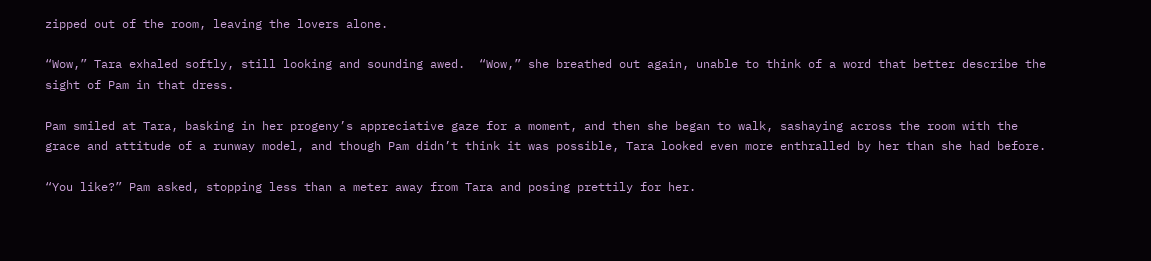zipped out of the room, leaving the lovers alone.

“Wow,” Tara exhaled softly, still looking and sounding awed.  “Wow,” she breathed out again, unable to think of a word that better describe the sight of Pam in that dress.

Pam smiled at Tara, basking in her progeny’s appreciative gaze for a moment, and then she began to walk, sashaying across the room with the grace and attitude of a runway model, and though Pam didn’t think it was possible, Tara looked even more enthralled by her than she had before.

“You like?” Pam asked, stopping less than a meter away from Tara and posing prettily for her.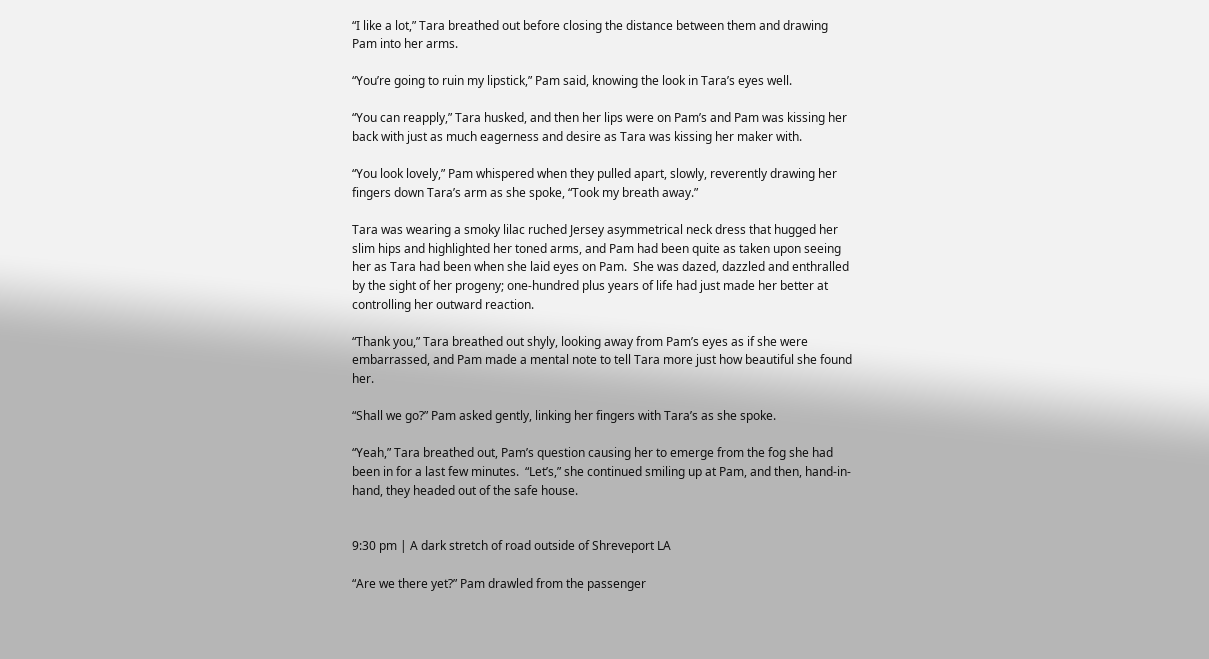“I like a lot,” Tara breathed out before closing the distance between them and drawing Pam into her arms.

“You’re going to ruin my lipstick,” Pam said, knowing the look in Tara’s eyes well.

“You can reapply,” Tara husked, and then her lips were on Pam’s and Pam was kissing her back with just as much eagerness and desire as Tara was kissing her maker with.

“You look lovely,” Pam whispered when they pulled apart, slowly, reverently drawing her fingers down Tara’s arm as she spoke, “Took my breath away.”

Tara was wearing a smoky lilac ruched Jersey asymmetrical neck dress that hugged her slim hips and highlighted her toned arms, and Pam had been quite as taken upon seeing her as Tara had been when she laid eyes on Pam.  She was dazed, dazzled and enthralled by the sight of her progeny; one-hundred plus years of life had just made her better at controlling her outward reaction.

“Thank you,” Tara breathed out shyly, looking away from Pam’s eyes as if she were embarrassed, and Pam made a mental note to tell Tara more just how beautiful she found her.

“Shall we go?” Pam asked gently, linking her fingers with Tara’s as she spoke.

“Yeah,” Tara breathed out, Pam’s question causing her to emerge from the fog she had been in for a last few minutes.  “Let’s,” she continued smiling up at Pam, and then, hand-in-hand, they headed out of the safe house.


9:30 pm | A dark stretch of road outside of Shreveport LA

“Are we there yet?” Pam drawled from the passenger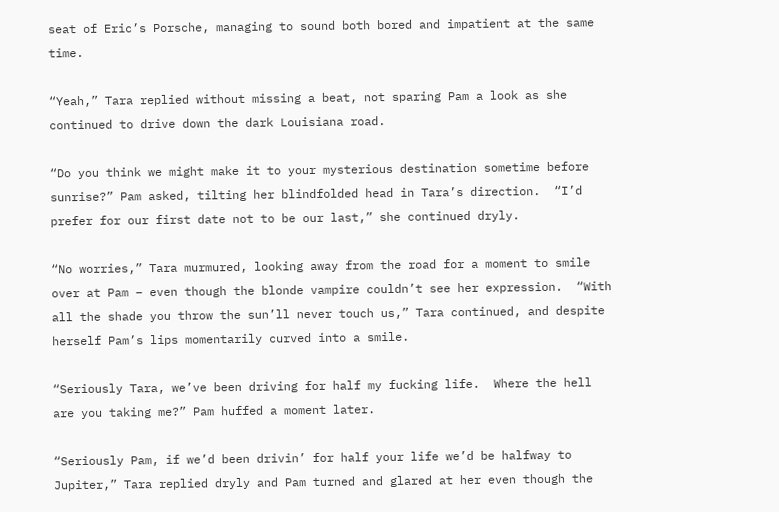seat of Eric’s Porsche, managing to sound both bored and impatient at the same time.

“Yeah,” Tara replied without missing a beat, not sparing Pam a look as she continued to drive down the dark Louisiana road.

“Do you think we might make it to your mysterious destination sometime before sunrise?” Pam asked, tilting her blindfolded head in Tara’s direction.  “I’d prefer for our first date not to be our last,” she continued dryly.

“No worries,” Tara murmured, looking away from the road for a moment to smile over at Pam – even though the blonde vampire couldn’t see her expression.  “With all the shade you throw the sun’ll never touch us,” Tara continued, and despite herself Pam’s lips momentarily curved into a smile.

“Seriously Tara, we’ve been driving for half my fucking life.  Where the hell are you taking me?” Pam huffed a moment later.

“Seriously Pam, if we’d been drivin’ for half your life we’d be halfway to Jupiter,” Tara replied dryly and Pam turned and glared at her even though the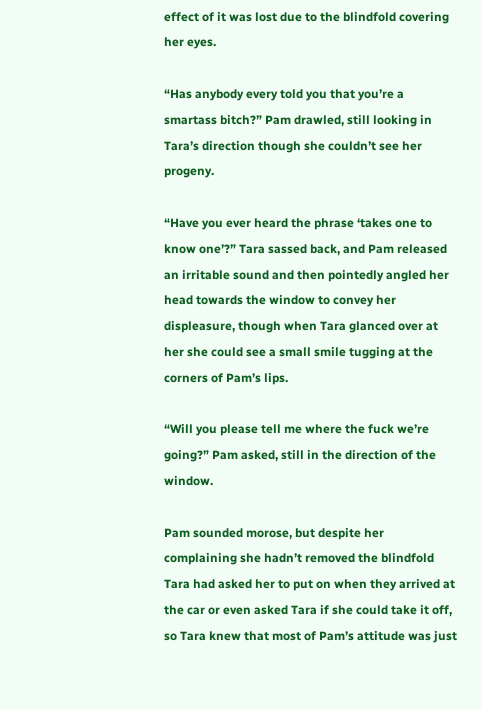effect of it was lost due to the blindfold covering her eyes.

“Has anybody every told you that you’re a smartass bitch?” Pam drawled, still looking in Tara’s direction though she couldn’t see her progeny.

“Have you ever heard the phrase ‘takes one to know one’?” Tara sassed back, and Pam released an irritable sound and then pointedly angled her head towards the window to convey her displeasure, though when Tara glanced over at her she could see a small smile tugging at the corners of Pam’s lips.

“Will you please tell me where the fuck we’re going?” Pam asked, still in the direction of the window.

Pam sounded morose, but despite her complaining she hadn’t removed the blindfold Tara had asked her to put on when they arrived at the car or even asked Tara if she could take it off, so Tara knew that most of Pam’s attitude was just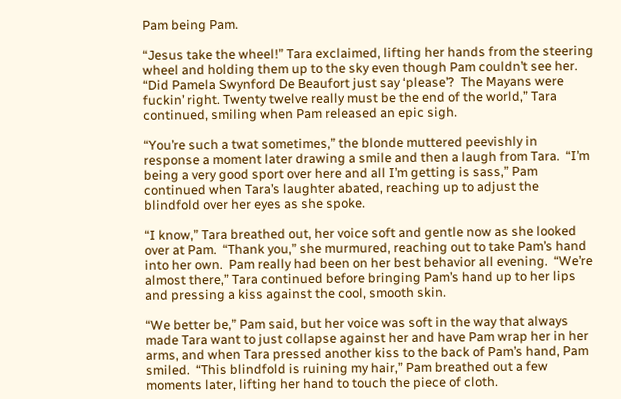Pam being Pam.

“Jesus take the wheel!” Tara exclaimed, lifting her hands from the steering wheel and holding them up to the sky even though Pam couldn’t see her.  “Did Pamela Swynford De Beaufort just say ‘please’?  The Mayans were fuckin’ right. Twenty twelve really must be the end of the world,” Tara continued, smiling when Pam released an epic sigh.

“You’re such a twat sometimes,” the blonde muttered peevishly in response a moment later drawing a smile and then a laugh from Tara.  “I’m being a very good sport over here and all I’m getting is sass,” Pam continued when Tara’s laughter abated, reaching up to adjust the blindfold over her eyes as she spoke.

“I know,” Tara breathed out, her voice soft and gentle now as she looked over at Pam.  “Thank you,” she murmured, reaching out to take Pam’s hand into her own.  Pam really had been on her best behavior all evening.  “We’re almost there,” Tara continued before bringing Pam’s hand up to her lips and pressing a kiss against the cool, smooth skin.

“We better be,” Pam said, but her voice was soft in the way that always made Tara want to just collapse against her and have Pam wrap her in her arms, and when Tara pressed another kiss to the back of Pam’s hand, Pam smiled.  “This blindfold is ruining my hair,” Pam breathed out a few moments later, lifting her hand to touch the piece of cloth.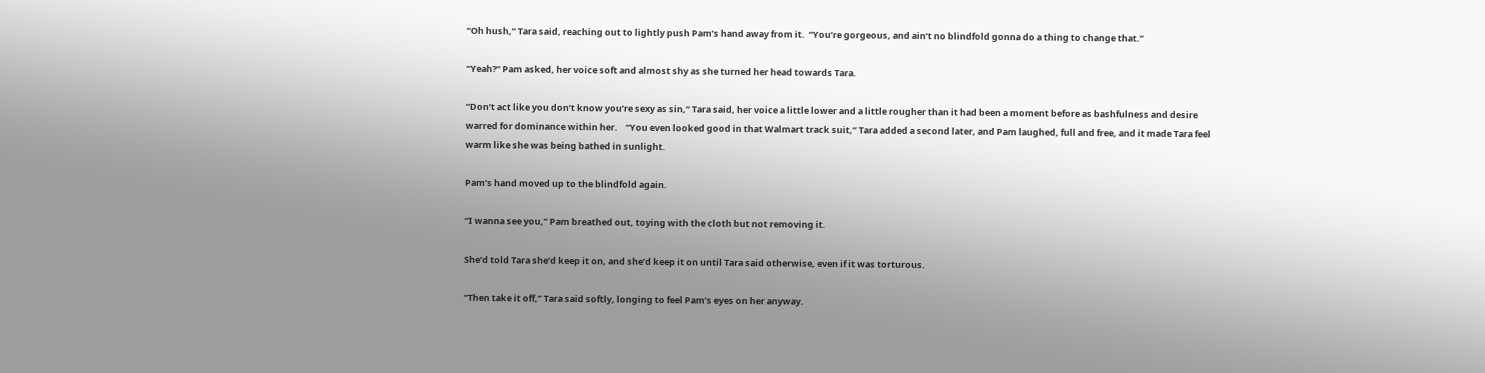“Oh hush,” Tara said, reaching out to lightly push Pam’s hand away from it.  “You’re gorgeous, and ain’t no blindfold gonna do a thing to change that.”

“Yeah?” Pam asked, her voice soft and almost shy as she turned her head towards Tara.

“Don’t act like you don’t know you’re sexy as sin,” Tara said, her voice a little lower and a little rougher than it had been a moment before as bashfulness and desire warred for dominance within her.    “You even looked good in that Walmart track suit,” Tara added a second later, and Pam laughed, full and free, and it made Tara feel warm like she was being bathed in sunlight.

Pam’s hand moved up to the blindfold again.

“I wanna see you,” Pam breathed out, toying with the cloth but not removing it.

She’d told Tara she’d keep it on, and she’d keep it on until Tara said otherwise, even if it was torturous.

“Then take it off,” Tara said softly, longing to feel Pam’s eyes on her anyway.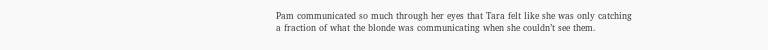Pam communicated so much through her eyes that Tara felt like she was only catching a fraction of what the blonde was communicating when she couldn’t see them.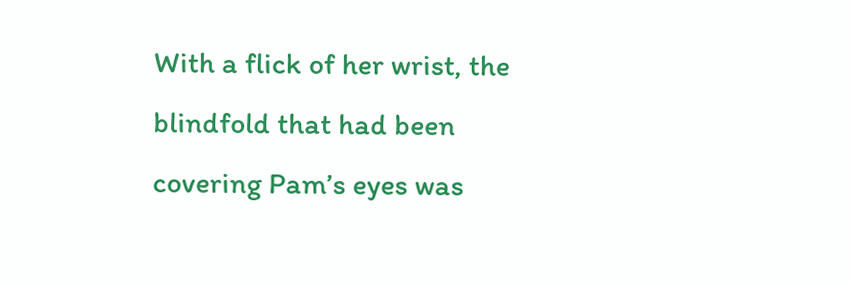With a flick of her wrist, the blindfold that had been covering Pam’s eyes was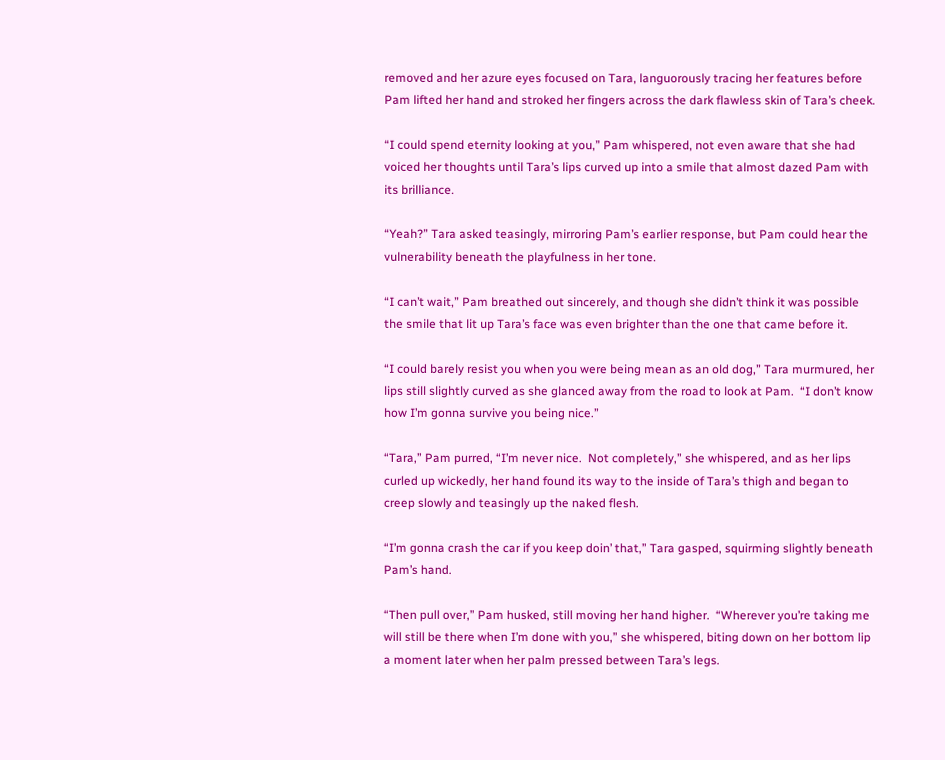removed and her azure eyes focused on Tara, languorously tracing her features before Pam lifted her hand and stroked her fingers across the dark flawless skin of Tara’s cheek.

“I could spend eternity looking at you,” Pam whispered, not even aware that she had voiced her thoughts until Tara’s lips curved up into a smile that almost dazed Pam with its brilliance.

“Yeah?” Tara asked teasingly, mirroring Pam’s earlier response, but Pam could hear the vulnerability beneath the playfulness in her tone.

“I can’t wait,” Pam breathed out sincerely, and though she didn’t think it was possible the smile that lit up Tara’s face was even brighter than the one that came before it.

“I could barely resist you when you were being mean as an old dog,” Tara murmured, her lips still slightly curved as she glanced away from the road to look at Pam.  “I don’t know how I’m gonna survive you being nice.”

“Tara,” Pam purred, “I’m never nice.  Not completely,” she whispered, and as her lips curled up wickedly, her hand found its way to the inside of Tara’s thigh and began to creep slowly and teasingly up the naked flesh.

“I’m gonna crash the car if you keep doin’ that,” Tara gasped, squirming slightly beneath Pam’s hand.

“Then pull over,” Pam husked, still moving her hand higher.  “Wherever you’re taking me will still be there when I’m done with you,” she whispered, biting down on her bottom lip a moment later when her palm pressed between Tara’s legs.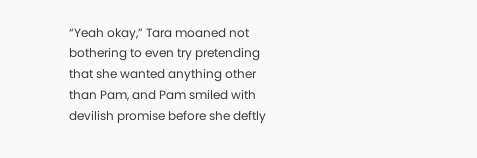“Yeah okay,” Tara moaned not bothering to even try pretending that she wanted anything other than Pam, and Pam smiled with devilish promise before she deftly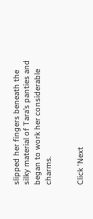slipped her fingers beneath the silky material of Tara’s panties and began to work her considerable charms.


Click 'Next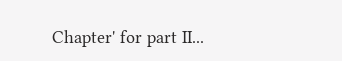Chapter' for part II...